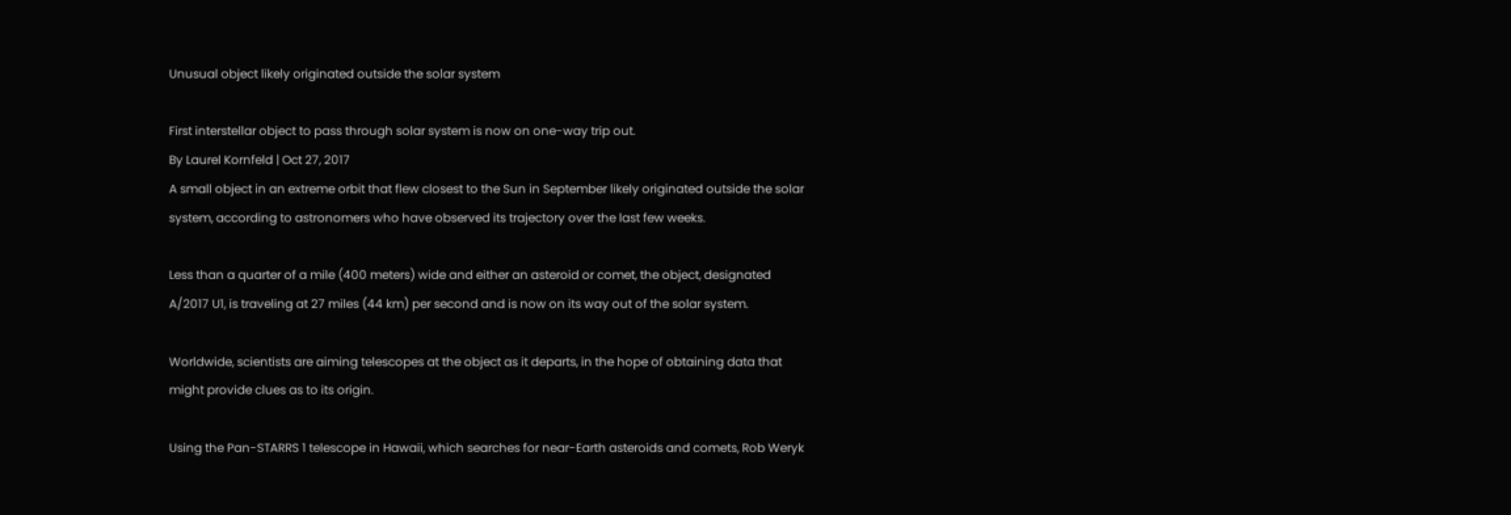Unusual object likely originated outside the solar system

First interstellar object to pass through solar system is now on one-way trip out.
By Laurel Kornfeld | Oct 27, 2017
A small object in an extreme orbit that flew closest to the Sun in September likely originated outside the solar system, according to astronomers who have observed its trajectory over the last few weeks.

Less than a quarter of a mile (400 meters) wide and either an asteroid or comet, the object, designated A/2017 U1, is traveling at 27 miles (44 km) per second and is now on its way out of the solar system.

Worldwide, scientists are aiming telescopes at the object as it departs, in the hope of obtaining data that might provide clues as to its origin.

Using the Pan-STARRS 1 telescope in Hawaii, which searches for near-Earth asteroids and comets, Rob Weryk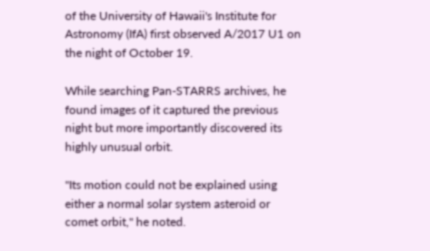of the University of Hawaii's Institute for Astronomy (IfA) first observed A/2017 U1 on the night of October 19.

While searching Pan-STARRS archives, he found images of it captured the previous night but more importantly discovered its highly unusual orbit.

"Its motion could not be explained using either a normal solar system asteroid or comet orbit," he noted.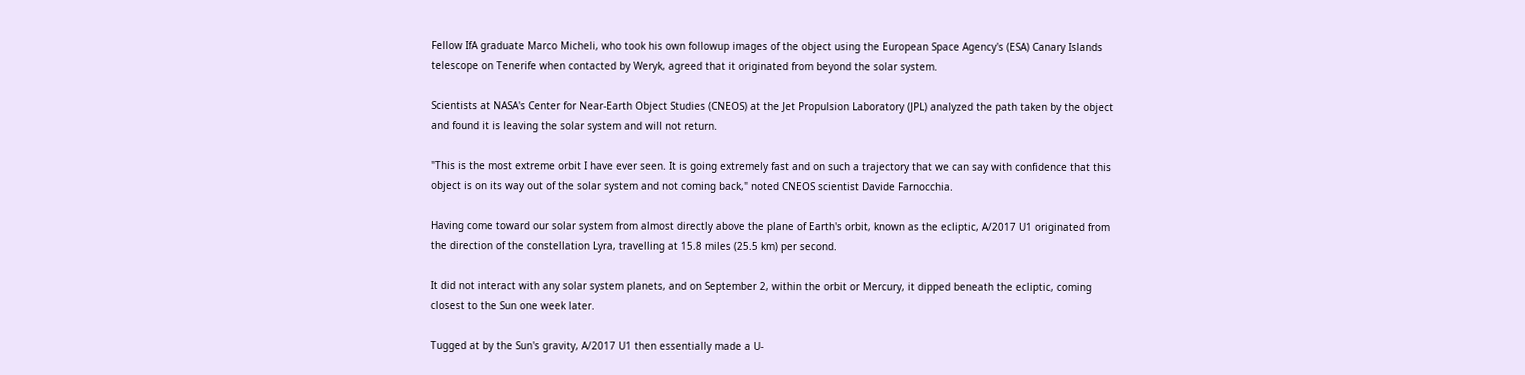Fellow IfA graduate Marco Micheli, who took his own followup images of the object using the European Space Agency's (ESA) Canary Islands telescope on Tenerife when contacted by Weryk, agreed that it originated from beyond the solar system.

Scientists at NASA's Center for Near-Earth Object Studies (CNEOS) at the Jet Propulsion Laboratory (JPL) analyzed the path taken by the object and found it is leaving the solar system and will not return.

"This is the most extreme orbit I have ever seen. It is going extremely fast and on such a trajectory that we can say with confidence that this object is on its way out of the solar system and not coming back," noted CNEOS scientist Davide Farnocchia.

Having come toward our solar system from almost directly above the plane of Earth's orbit, known as the ecliptic, A/2017 U1 originated from the direction of the constellation Lyra, travelling at 15.8 miles (25.5 km) per second.

It did not interact with any solar system planets, and on September 2, within the orbit or Mercury, it dipped beneath the ecliptic, coming closest to the Sun one week later.

Tugged at by the Sun's gravity, A/2017 U1 then essentially made a U-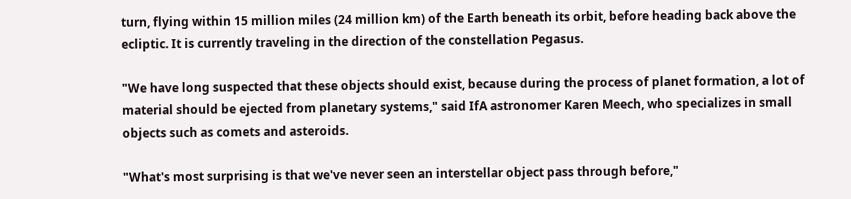turn, flying within 15 million miles (24 million km) of the Earth beneath its orbit, before heading back above the ecliptic. It is currently traveling in the direction of the constellation Pegasus.

"We have long suspected that these objects should exist, because during the process of planet formation, a lot of material should be ejected from planetary systems," said IfA astronomer Karen Meech, who specializes in small objects such as comets and asteroids.

"What's most surprising is that we've never seen an interstellar object pass through before,"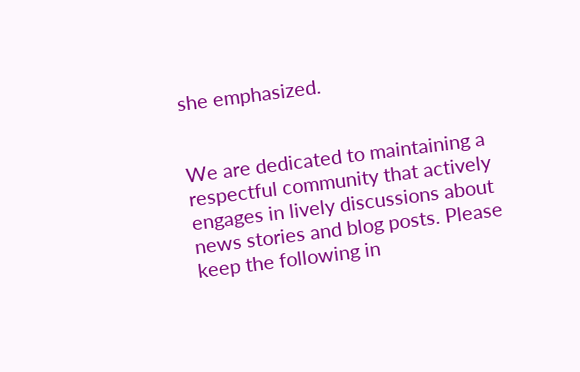she emphasized.


We are dedicated to maintaining a respectful community that actively engages in lively discussions about news stories and blog posts. Please keep the following in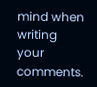mind when writing your comments.